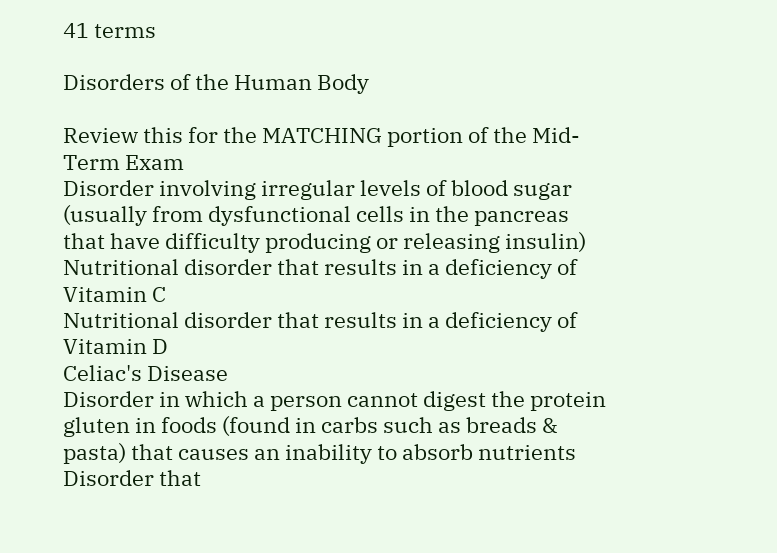41 terms

Disorders of the Human Body

Review this for the MATCHING portion of the Mid-Term Exam
Disorder involving irregular levels of blood sugar (usually from dysfunctional cells in the pancreas that have difficulty producing or releasing insulin)
Nutritional disorder that results in a deficiency of Vitamin C
Nutritional disorder that results in a deficiency of Vitamin D
Celiac's Disease
Disorder in which a person cannot digest the protein gluten in foods (found in carbs such as breads & pasta) that causes an inability to absorb nutrients
Disorder that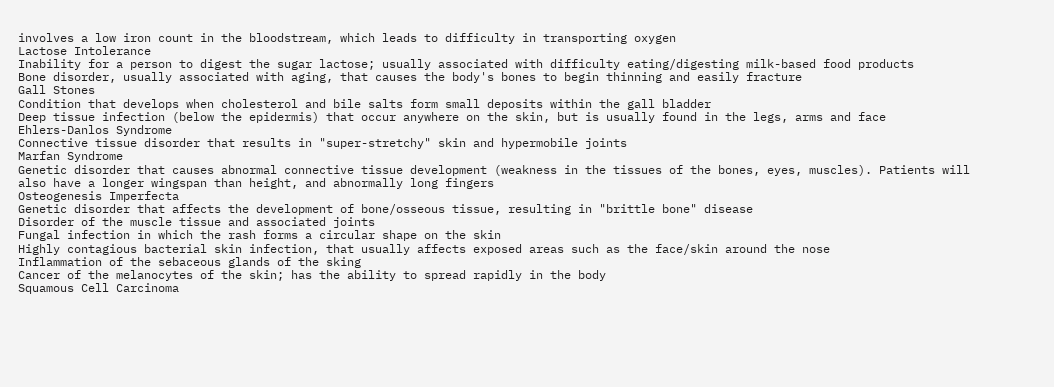involves a low iron count in the bloodstream, which leads to difficulty in transporting oxygen
Lactose Intolerance
Inability for a person to digest the sugar lactose; usually associated with difficulty eating/digesting milk-based food products
Bone disorder, usually associated with aging, that causes the body's bones to begin thinning and easily fracture
Gall Stones
Condition that develops when cholesterol and bile salts form small deposits within the gall bladder
Deep tissue infection (below the epidermis) that occur anywhere on the skin, but is usually found in the legs, arms and face
Ehlers-Danlos Syndrome
Connective tissue disorder that results in "super-stretchy" skin and hypermobile joints
Marfan Syndrome
Genetic disorder that causes abnormal connective tissue development (weakness in the tissues of the bones, eyes, muscles). Patients will also have a longer wingspan than height, and abnormally long fingers
Osteogenesis Imperfecta
Genetic disorder that affects the development of bone/osseous tissue, resulting in "brittle bone" disease
Disorder of the muscle tissue and associated joints
Fungal infection in which the rash forms a circular shape on the skin
Highly contagious bacterial skin infection, that usually affects exposed areas such as the face/skin around the nose
Inflammation of the sebaceous glands of the sking
Cancer of the melanocytes of the skin; has the ability to spread rapidly in the body
Squamous Cell Carcinoma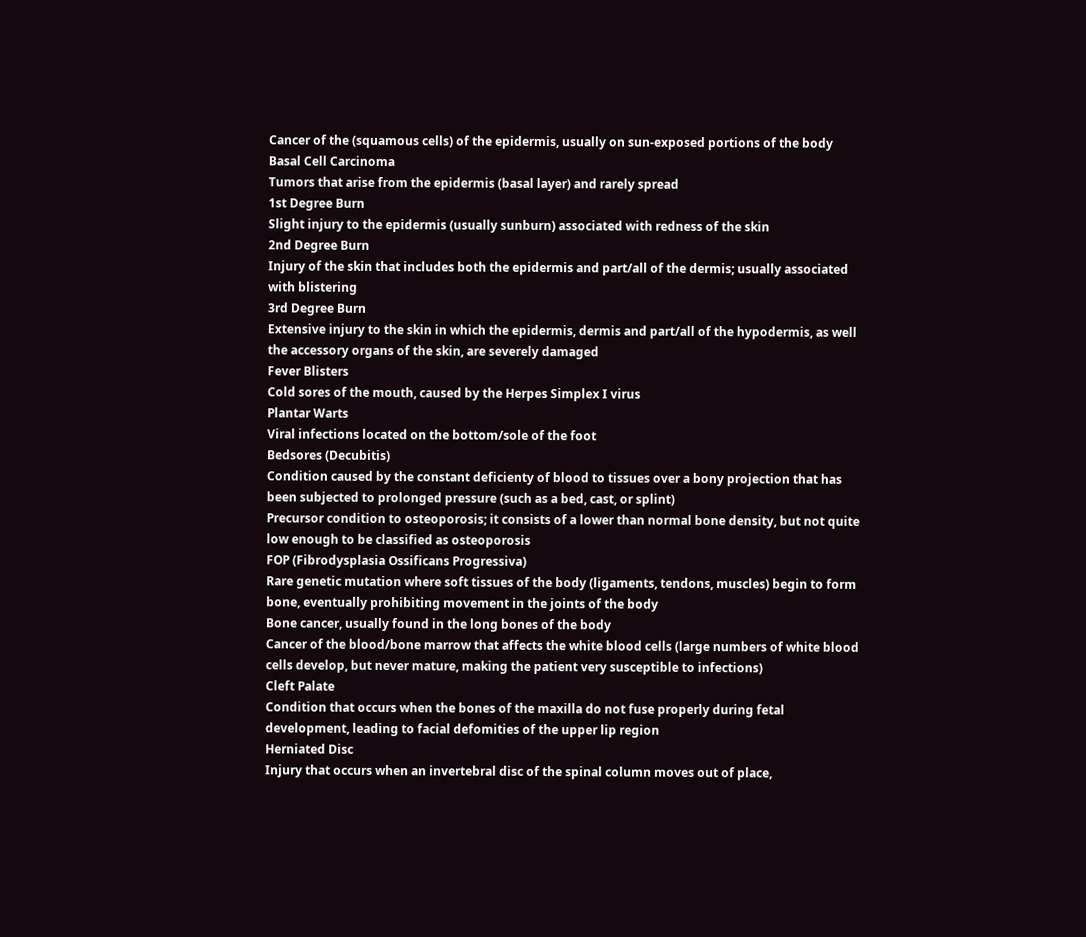Cancer of the (squamous cells) of the epidermis, usually on sun-exposed portions of the body
Basal Cell Carcinoma
Tumors that arise from the epidermis (basal layer) and rarely spread
1st Degree Burn
Slight injury to the epidermis (usually sunburn) associated with redness of the skin
2nd Degree Burn
Injury of the skin that includes both the epidermis and part/all of the dermis; usually associated with blistering
3rd Degree Burn
Extensive injury to the skin in which the epidermis, dermis and part/all of the hypodermis, as well the accessory organs of the skin, are severely damaged
Fever Blisters
Cold sores of the mouth, caused by the Herpes Simplex I virus
Plantar Warts
Viral infections located on the bottom/sole of the foot
Bedsores (Decubitis)
Condition caused by the constant deficienty of blood to tissues over a bony projection that has been subjected to prolonged pressure (such as a bed, cast, or splint)
Precursor condition to osteoporosis; it consists of a lower than normal bone density, but not quite low enough to be classified as osteoporosis
FOP (Fibrodysplasia Ossificans Progressiva)
Rare genetic mutation where soft tissues of the body (ligaments, tendons, muscles) begin to form bone, eventually prohibiting movement in the joints of the body
Bone cancer, usually found in the long bones of the body
Cancer of the blood/bone marrow that affects the white blood cells (large numbers of white blood cells develop, but never mature, making the patient very susceptible to infections)
Cleft Palate
Condition that occurs when the bones of the maxilla do not fuse properly during fetal development, leading to facial defomities of the upper lip region
Herniated Disc
Injury that occurs when an invertebral disc of the spinal column moves out of place,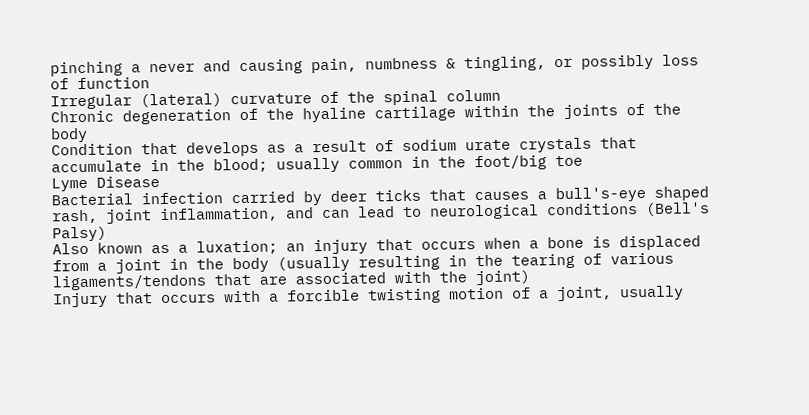pinching a never and causing pain, numbness & tingling, or possibly loss of function
Irregular (lateral) curvature of the spinal column
Chronic degeneration of the hyaline cartilage within the joints of the body
Condition that develops as a result of sodium urate crystals that accumulate in the blood; usually common in the foot/big toe
Lyme Disease
Bacterial infection carried by deer ticks that causes a bull's-eye shaped rash, joint inflammation, and can lead to neurological conditions (Bell's Palsy)
Also known as a luxation; an injury that occurs when a bone is displaced from a joint in the body (usually resulting in the tearing of various ligaments/tendons that are associated with the joint)
Injury that occurs with a forcible twisting motion of a joint, usually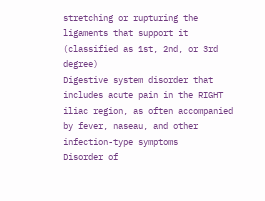stretching or rupturing the ligaments that support it (classified as 1st, 2nd, or 3rd degree)
Digestive system disorder that includes acute pain in the RIGHT iliac region, as often accompanied by fever, naseau, and other infection-type symptoms
Disorder of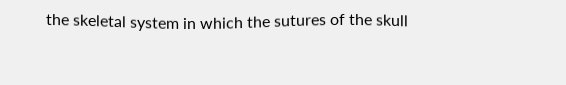the skeletal system in which the sutures of the skull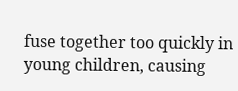fuse together too quickly in young children, causing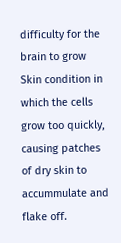difficulty for the brain to grow
Skin condition in which the cells grow too quickly, causing patches of dry skin to accummulate and flake off.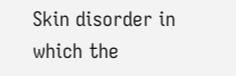Skin disorder in which the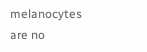melanocytes are no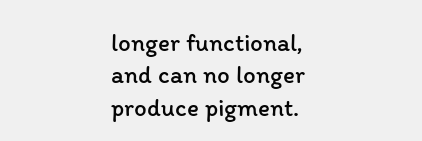longer functional, and can no longer produce pigment.